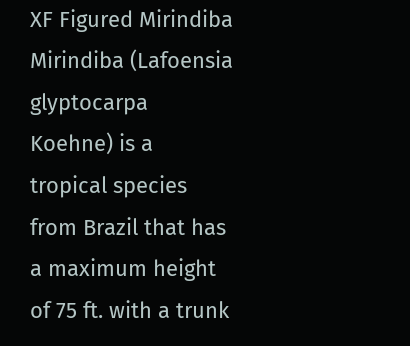XF Figured Mirindiba
Mirindiba (Lafoensia glyptocarpa Koehne) is a tropical species from Brazil that has a maximum height of 75 ft. with a trunk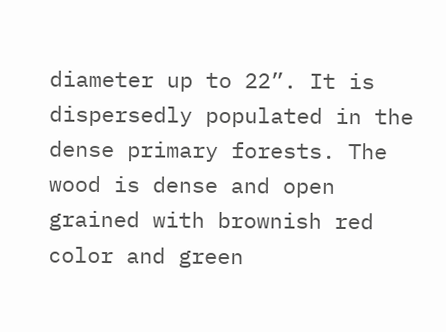diameter up to 22”. It is dispersedly populated in the dense primary forests. The wood is dense and open grained with brownish red color and green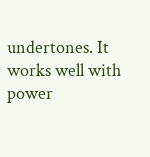undertones. It works well with power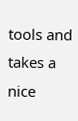tools and takes a nice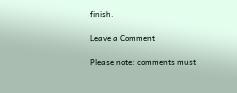finish.

Leave a Comment

Please note: comments must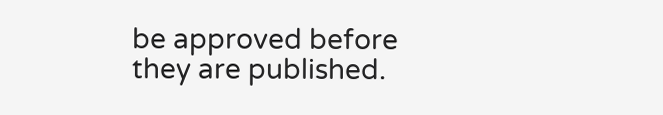be approved before they are published.